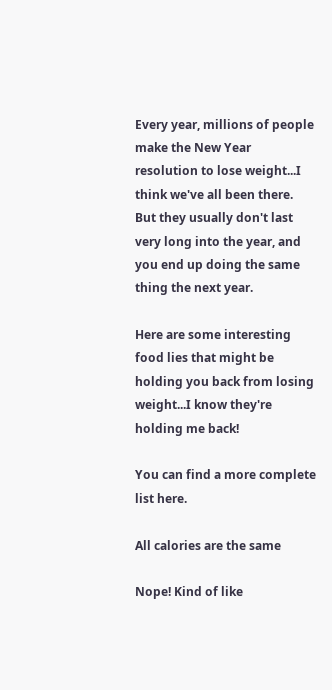Every year, millions of people make the New Year resolution to lose weight...I think we've all been there.  But they usually don't last very long into the year, and you end up doing the same thing the next year.

Here are some interesting food lies that might be holding you back from losing weight...I know they're holding me back!

You can find a more complete list here.

All calories are the same

Nope! Kind of like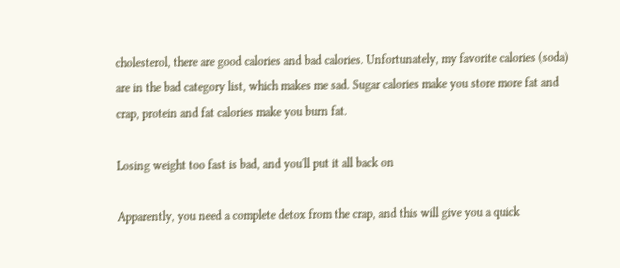cholesterol, there are good calories and bad calories. Unfortunately, my favorite calories (soda) are in the bad category list, which makes me sad. Sugar calories make you store more fat and crap, protein and fat calories make you burn fat.

Losing weight too fast is bad, and you'll put it all back on

Apparently, you need a complete detox from the crap, and this will give you a quick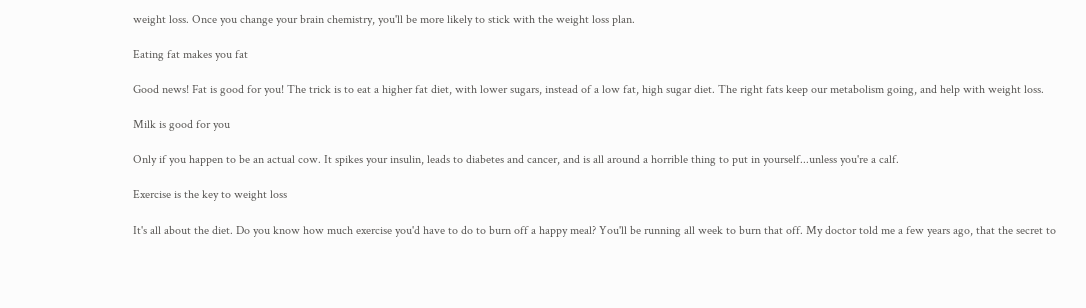weight loss. Once you change your brain chemistry, you'll be more likely to stick with the weight loss plan.

Eating fat makes you fat

Good news! Fat is good for you! The trick is to eat a higher fat diet, with lower sugars, instead of a low fat, high sugar diet. The right fats keep our metabolism going, and help with weight loss.

Milk is good for you

Only if you happen to be an actual cow. It spikes your insulin, leads to diabetes and cancer, and is all around a horrible thing to put in yourself...unless you're a calf.

Exercise is the key to weight loss

It's all about the diet. Do you know how much exercise you'd have to do to burn off a happy meal? You'll be running all week to burn that off. My doctor told me a few years ago, that the secret to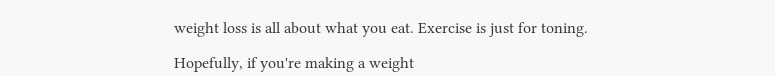weight loss is all about what you eat. Exercise is just for toning.

Hopefully, if you're making a weight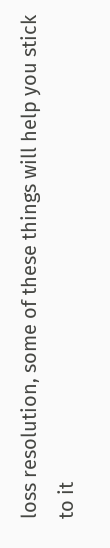loss resolution, some of these things will help you stick to it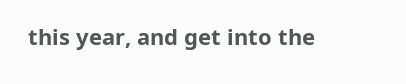this year, and get into the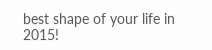best shape of your life in 2015!